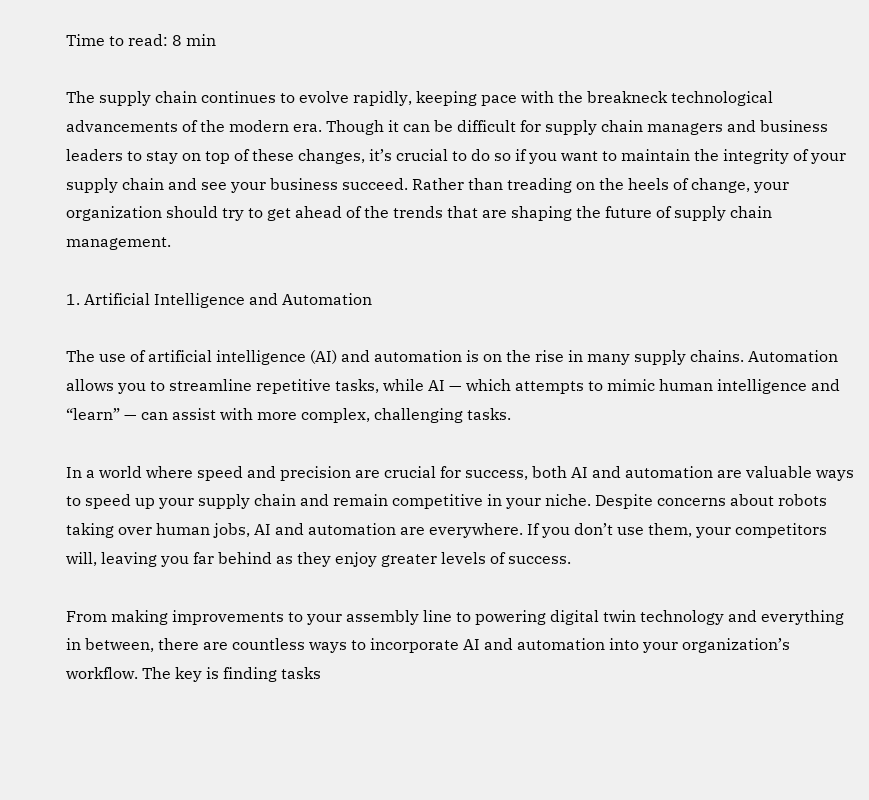Time to read: 8 min

The supply chain continues to evolve rapidly, keeping pace with the breakneck technological advancements of the modern era. Though it can be difficult for supply chain managers and business leaders to stay on top of these changes, it’s crucial to do so if you want to maintain the integrity of your supply chain and see your business succeed. Rather than treading on the heels of change, your organization should try to get ahead of the trends that are shaping the future of supply chain management.

1. Artificial Intelligence and Automation

The use of artificial intelligence (AI) and automation is on the rise in many supply chains. Automation allows you to streamline repetitive tasks, while AI — which attempts to mimic human intelligence and “learn” — can assist with more complex, challenging tasks.

In a world where speed and precision are crucial for success, both AI and automation are valuable ways to speed up your supply chain and remain competitive in your niche. Despite concerns about robots taking over human jobs, AI and automation are everywhere. If you don’t use them, your competitors will, leaving you far behind as they enjoy greater levels of success.

From making improvements to your assembly line to powering digital twin technology and everything in between, there are countless ways to incorporate AI and automation into your organization’s workflow. The key is finding tasks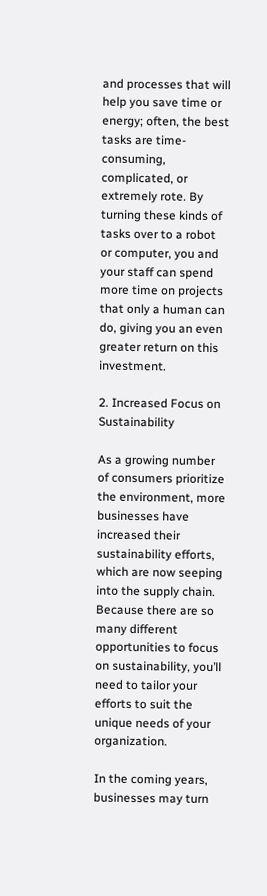and processes that will help you save time or energy; often, the best tasks are time-consuming, complicated, or extremely rote. By turning these kinds of tasks over to a robot or computer, you and your staff can spend more time on projects that only a human can do, giving you an even greater return on this investment.

2. Increased Focus on Sustainability

As a growing number of consumers prioritize the environment, more businesses have increased their sustainability efforts, which are now seeping into the supply chain. Because there are so many different opportunities to focus on sustainability, you’ll need to tailor your efforts to suit the unique needs of your organization.

In the coming years, businesses may turn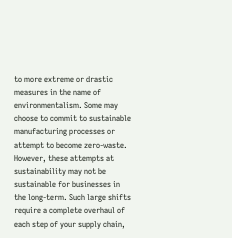to more extreme or drastic measures in the name of environmentalism. Some may choose to commit to sustainable manufacturing processes or attempt to become zero-waste. However, these attempts at sustainability may not be sustainable for businesses in the long-term. Such large shifts require a complete overhaul of each step of your supply chain,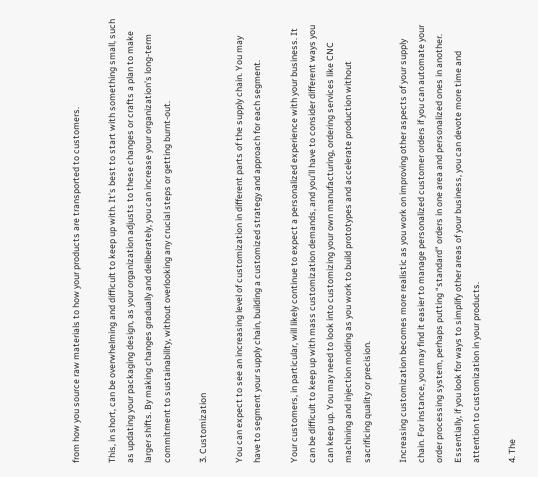from how you source raw materials to how your products are transported to customers.

This, in short, can be overwhelming and difficult to keep up with. It’s best to start with something small, such as updating your packaging design, as your organization adjusts to these changes or crafts a plan to make larger shifts. By making changes gradually and deliberately, you can increase your organization’s long-term commitment to sustainability, without overlooking any crucial steps or getting burnt-out.

3. Customization

You can expect to see an increasing level of customization in different parts of the supply chain. You may have to segment your supply chain, building a customized strategy and approach for each segment.

Your customers, in particular, will likely continue to expect a personalized experience with your business. It can be difficult to keep up with mass customization demands, and you’ll have to consider different ways you can keep up. You may need to look into customizing your own manufacturing, ordering services like CNC machining and injection molding as you work to build prototypes and accelerate production without sacrificing quality or precision.

Increasing customization becomes more realistic as you work on improving other aspects of your supply chain. For instance, you may find it easier to manage personalized customer orders if you can automate your order processing system, perhaps putting “standard” orders in one area and personalized ones in another. Essentially, if you look for ways to simplify other areas of your business, you can devote more time and attention to customization in your products.

4. The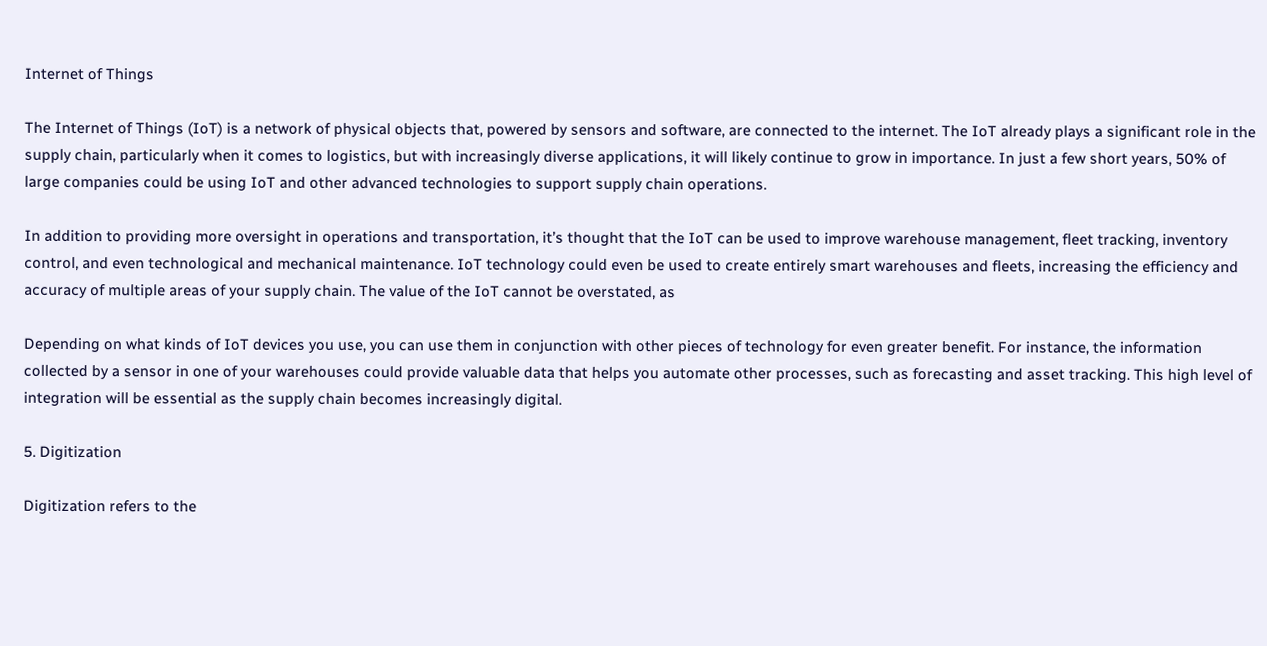Internet of Things

The Internet of Things (IoT) is a network of physical objects that, powered by sensors and software, are connected to the internet. The IoT already plays a significant role in the supply chain, particularly when it comes to logistics, but with increasingly diverse applications, it will likely continue to grow in importance. In just a few short years, 50% of large companies could be using IoT and other advanced technologies to support supply chain operations.

In addition to providing more oversight in operations and transportation, it’s thought that the IoT can be used to improve warehouse management, fleet tracking, inventory control, and even technological and mechanical maintenance. IoT technology could even be used to create entirely smart warehouses and fleets, increasing the efficiency and accuracy of multiple areas of your supply chain. The value of the IoT cannot be overstated, as

Depending on what kinds of IoT devices you use, you can use them in conjunction with other pieces of technology for even greater benefit. For instance, the information collected by a sensor in one of your warehouses could provide valuable data that helps you automate other processes, such as forecasting and asset tracking. This high level of integration will be essential as the supply chain becomes increasingly digital.

5. Digitization

Digitization refers to the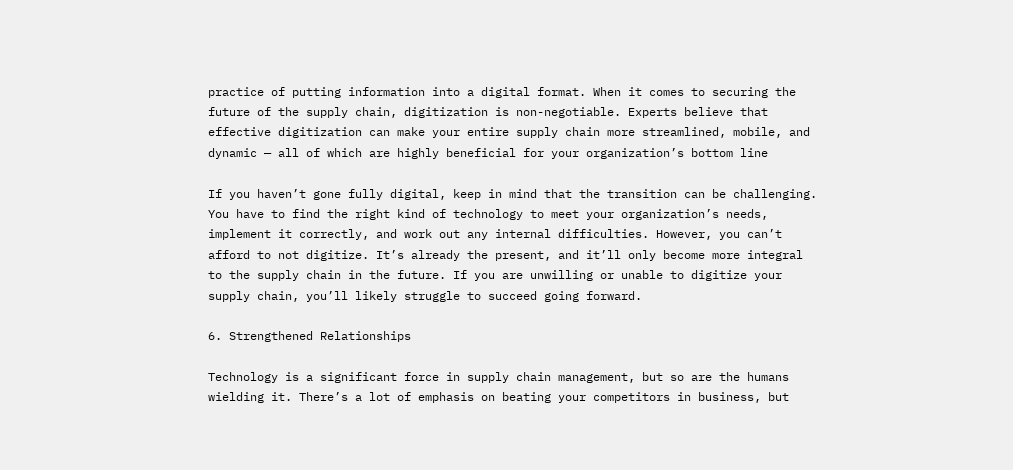practice of putting information into a digital format. When it comes to securing the future of the supply chain, digitization is non-negotiable. Experts believe that effective digitization can make your entire supply chain more streamlined, mobile, and dynamic — all of which are highly beneficial for your organization’s bottom line

If you haven’t gone fully digital, keep in mind that the transition can be challenging. You have to find the right kind of technology to meet your organization’s needs, implement it correctly, and work out any internal difficulties. However, you can’t afford to not digitize. It’s already the present, and it’ll only become more integral to the supply chain in the future. If you are unwilling or unable to digitize your supply chain, you’ll likely struggle to succeed going forward.

6. Strengthened Relationships

Technology is a significant force in supply chain management, but so are the humans wielding it. There’s a lot of emphasis on beating your competitors in business, but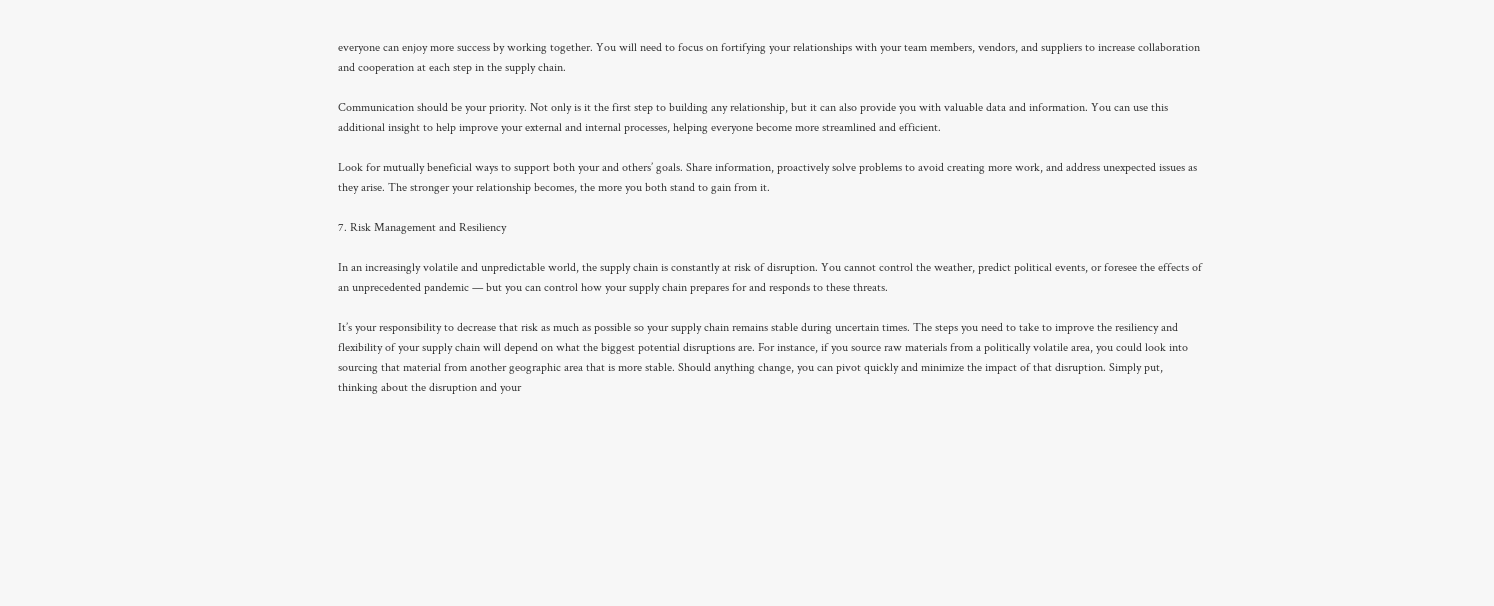everyone can enjoy more success by working together. You will need to focus on fortifying your relationships with your team members, vendors, and suppliers to increase collaboration and cooperation at each step in the supply chain.

Communication should be your priority. Not only is it the first step to building any relationship, but it can also provide you with valuable data and information. You can use this additional insight to help improve your external and internal processes, helping everyone become more streamlined and efficient.

Look for mutually beneficial ways to support both your and others’ goals. Share information, proactively solve problems to avoid creating more work, and address unexpected issues as they arise. The stronger your relationship becomes, the more you both stand to gain from it.

7. Risk Management and Resiliency

In an increasingly volatile and unpredictable world, the supply chain is constantly at risk of disruption. You cannot control the weather, predict political events, or foresee the effects of an unprecedented pandemic — but you can control how your supply chain prepares for and responds to these threats.

It’s your responsibility to decrease that risk as much as possible so your supply chain remains stable during uncertain times. The steps you need to take to improve the resiliency and flexibility of your supply chain will depend on what the biggest potential disruptions are. For instance, if you source raw materials from a politically volatile area, you could look into sourcing that material from another geographic area that is more stable. Should anything change, you can pivot quickly and minimize the impact of that disruption. Simply put, thinking about the disruption and your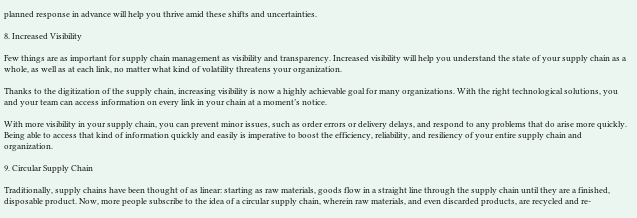planned response in advance will help you thrive amid these shifts and uncertainties.

8. Increased Visibility

Few things are as important for supply chain management as visibility and transparency. Increased visibility will help you understand the state of your supply chain as a whole, as well as at each link, no matter what kind of volatility threatens your organization.

Thanks to the digitization of the supply chain, increasing visibility is now a highly achievable goal for many organizations. With the right technological solutions, you and your team can access information on every link in your chain at a moment’s notice.

With more visibility in your supply chain, you can prevent minor issues, such as order errors or delivery delays, and respond to any problems that do arise more quickly. Being able to access that kind of information quickly and easily is imperative to boost the efficiency, reliability, and resiliency of your entire supply chain and organization.

9. Circular Supply Chain

Traditionally, supply chains have been thought of as linear: starting as raw materials, goods flow in a straight line through the supply chain until they are a finished, disposable product. Now, more people subscribe to the idea of a circular supply chain, wherein raw materials, and even discarded products, are recycled and re-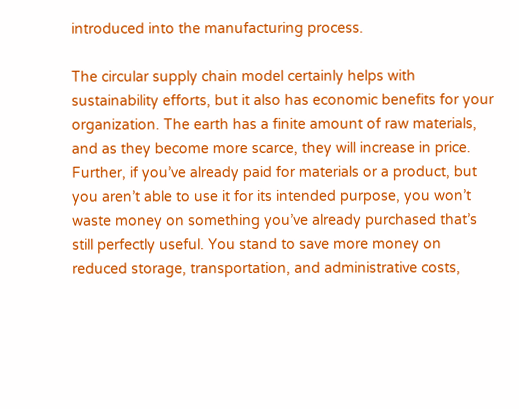introduced into the manufacturing process.

The circular supply chain model certainly helps with sustainability efforts, but it also has economic benefits for your organization. The earth has a finite amount of raw materials, and as they become more scarce, they will increase in price. Further, if you’ve already paid for materials or a product, but you aren’t able to use it for its intended purpose, you won’t waste money on something you’ve already purchased that’s still perfectly useful. You stand to save more money on reduced storage, transportation, and administrative costs,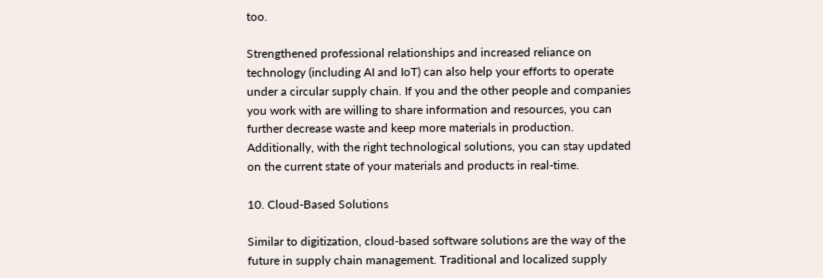too.

Strengthened professional relationships and increased reliance on technology (including AI and IoT) can also help your efforts to operate under a circular supply chain. If you and the other people and companies you work with are willing to share information and resources, you can further decrease waste and keep more materials in production. Additionally, with the right technological solutions, you can stay updated on the current state of your materials and products in real-time.

10. Cloud-Based Solutions

Similar to digitization, cloud-based software solutions are the way of the future in supply chain management. Traditional and localized supply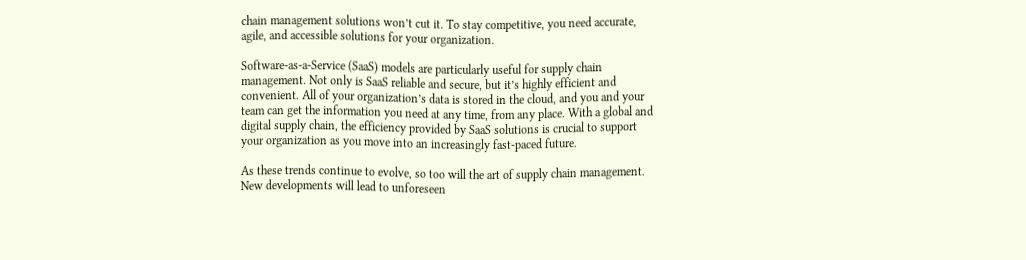chain management solutions won’t cut it. To stay competitive, you need accurate, agile, and accessible solutions for your organization.

Software-as-a-Service (SaaS) models are particularly useful for supply chain management. Not only is SaaS reliable and secure, but it’s highly efficient and convenient. All of your organization’s data is stored in the cloud, and you and your team can get the information you need at any time, from any place. With a global and digital supply chain, the efficiency provided by SaaS solutions is crucial to support your organization as you move into an increasingly fast-paced future.

As these trends continue to evolve, so too will the art of supply chain management. New developments will lead to unforeseen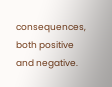consequences, both positive and negative.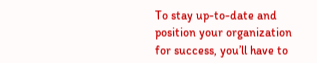To stay up-to-date and position your organization for success, you’ll have to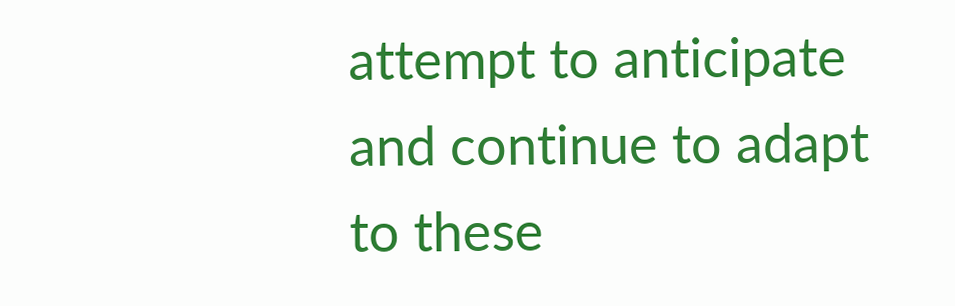attempt to anticipate and continue to adapt to these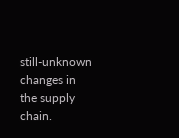still-unknown changes in the supply chain.